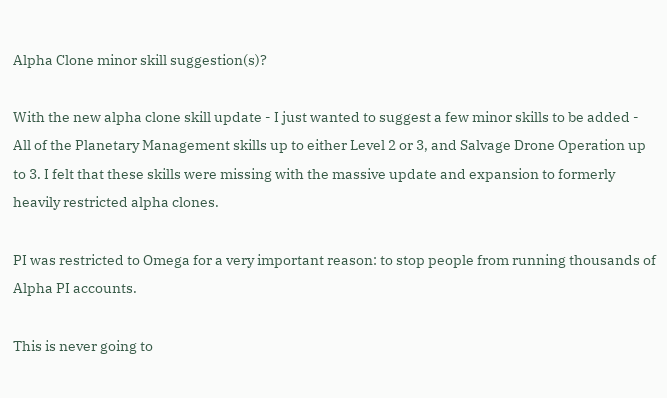Alpha Clone minor skill suggestion(s)?

With the new alpha clone skill update - I just wanted to suggest a few minor skills to be added -
All of the Planetary Management skills up to either Level 2 or 3, and Salvage Drone Operation up to 3. I felt that these skills were missing with the massive update and expansion to formerly heavily restricted alpha clones.

PI was restricted to Omega for a very important reason: to stop people from running thousands of Alpha PI accounts.

This is never going to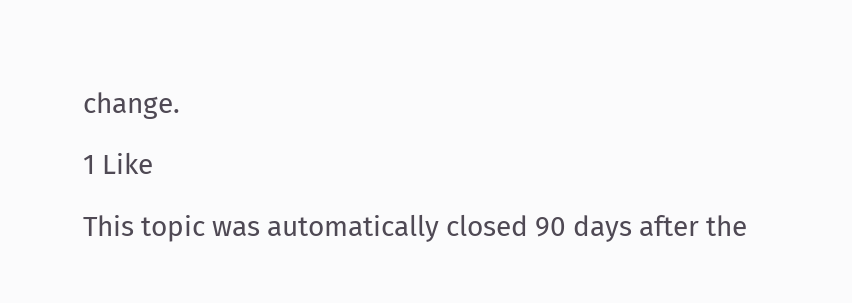change.

1 Like

This topic was automatically closed 90 days after the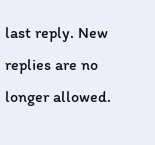last reply. New replies are no longer allowed.